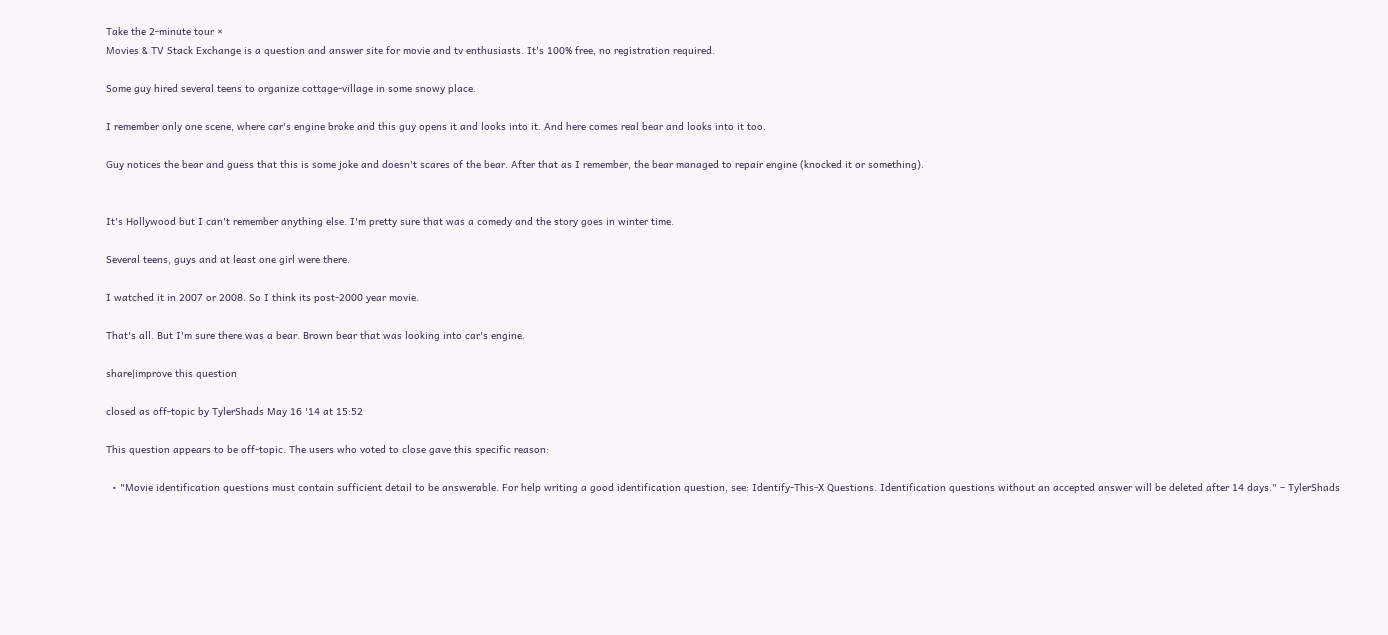Take the 2-minute tour ×
Movies & TV Stack Exchange is a question and answer site for movie and tv enthusiasts. It's 100% free, no registration required.

Some guy hired several teens to organize cottage-village in some snowy place.

I remember only one scene, where car's engine broke and this guy opens it and looks into it. And here comes real bear and looks into it too.

Guy notices the bear and guess that this is some joke and doesn't scares of the bear. After that as I remember, the bear managed to repair engine (knocked it or something).


It's Hollywood but I can't remember anything else. I'm pretty sure that was a comedy and the story goes in winter time.

Several teens, guys and at least one girl were there.

I watched it in 2007 or 2008. So I think its post-2000 year movie.

That's all. But I'm sure there was a bear. Brown bear that was looking into car's engine.

share|improve this question

closed as off-topic by TylerShads May 16 '14 at 15:52

This question appears to be off-topic. The users who voted to close gave this specific reason:

  • "Movie identification questions must contain sufficient detail to be answerable. For help writing a good identification question, see: Identify-This-X Questions. Identification questions without an accepted answer will be deleted after 14 days." – TylerShads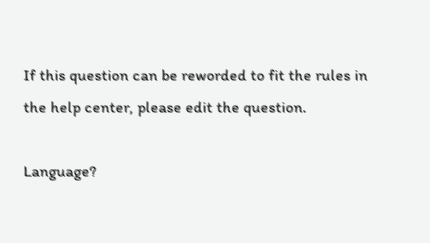If this question can be reworded to fit the rules in the help center, please edit the question.

Language?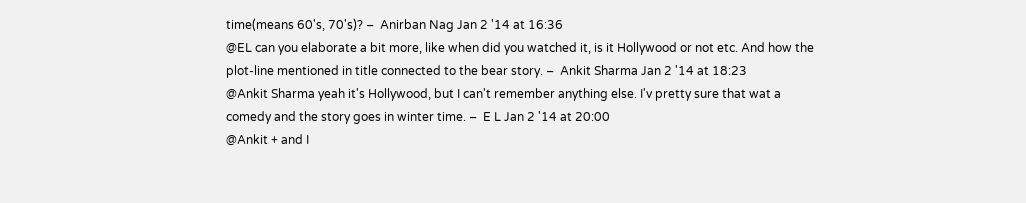time(means 60's, 70's)? –  Anirban Nag Jan 2 '14 at 16:36
@EL can you elaborate a bit more, like when did you watched it, is it Hollywood or not etc. And how the plot-line mentioned in title connected to the bear story. –  Ankit Sharma Jan 2 '14 at 18:23
@Ankit Sharma yeah it's Hollywood, but I can't remember anything else. I'v pretty sure that wat a comedy and the story goes in winter time. –  E L Jan 2 '14 at 20:00
@Ankit + and I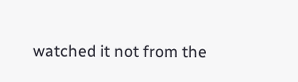watched it not from the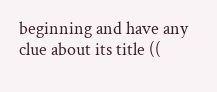beginning and have any clue about its title ((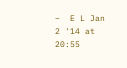–  E L Jan 2 '14 at 20:55